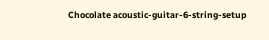Chocolate acoustic-guitar-6-string-setup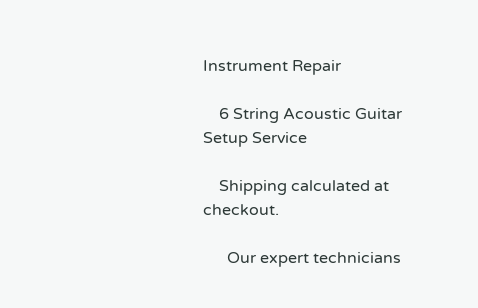Instrument Repair

    6 String Acoustic Guitar Setup Service

    Shipping calculated at checkout.

      Our expert technicians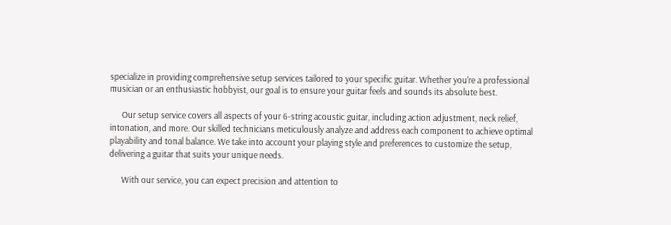specialize in providing comprehensive setup services tailored to your specific guitar. Whether you're a professional musician or an enthusiastic hobbyist, our goal is to ensure your guitar feels and sounds its absolute best.

      Our setup service covers all aspects of your 6-string acoustic guitar, including action adjustment, neck relief, intonation, and more. Our skilled technicians meticulously analyze and address each component to achieve optimal playability and tonal balance. We take into account your playing style and preferences to customize the setup, delivering a guitar that suits your unique needs.

      With our service, you can expect precision and attention to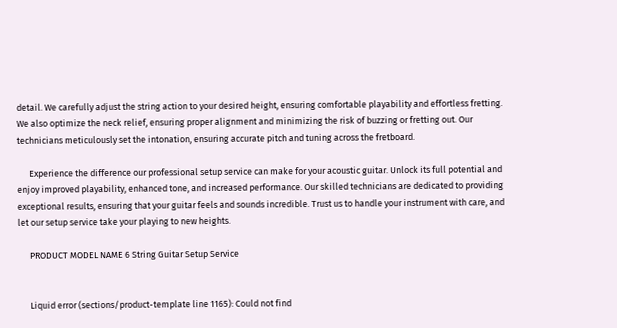detail. We carefully adjust the string action to your desired height, ensuring comfortable playability and effortless fretting. We also optimize the neck relief, ensuring proper alignment and minimizing the risk of buzzing or fretting out. Our technicians meticulously set the intonation, ensuring accurate pitch and tuning across the fretboard.

      Experience the difference our professional setup service can make for your acoustic guitar. Unlock its full potential and enjoy improved playability, enhanced tone, and increased performance. Our skilled technicians are dedicated to providing exceptional results, ensuring that your guitar feels and sounds incredible. Trust us to handle your instrument with care, and let our setup service take your playing to new heights.

      PRODUCT MODEL NAME 6 String Guitar Setup Service


      Liquid error (sections/product-template line 1165): Could not find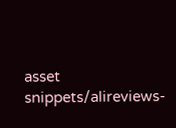asset snippets/alireviews-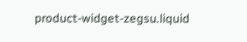product-widget-zegsu.liquid